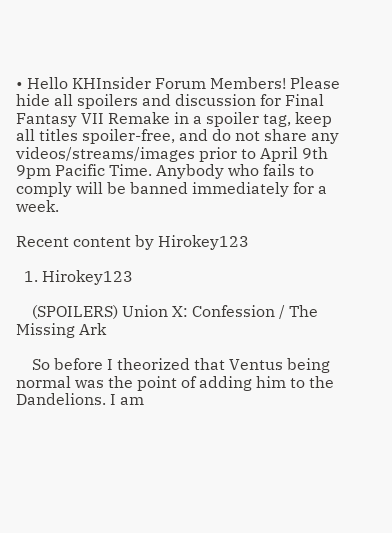• Hello KHInsider Forum Members! Please hide all spoilers and discussion for Final Fantasy VII Remake in a spoiler tag, keep all titles spoiler-free, and do not share any videos/streams/images prior to April 9th 9pm Pacific Time. Anybody who fails to comply will be banned immediately for a week.

Recent content by Hirokey123

  1. Hirokey123

    (SPOILERS) Union X: Confession / The Missing Ark

    So before I theorized that Ventus being normal was the point of adding him to the Dandelions. I am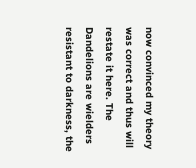now convinced my theory was correct and thus will restate it here. The Dandelions are wielders resistant to darkness, the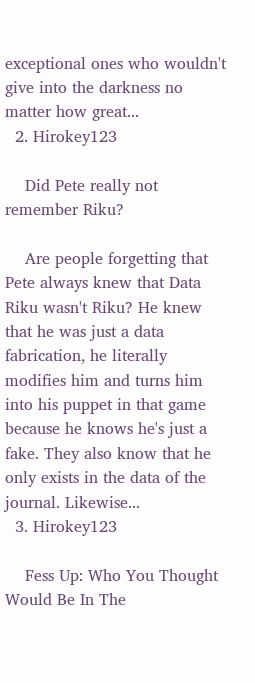exceptional ones who wouldn't give into the darkness no matter how great...
  2. Hirokey123

    Did Pete really not remember Riku?

    Are people forgetting that Pete always knew that Data Riku wasn't Riku? He knew that he was just a data fabrication, he literally modifies him and turns him into his puppet in that game because he knows he's just a fake. They also know that he only exists in the data of the journal. Likewise...
  3. Hirokey123

    Fess Up: Who You Thought Would Be In The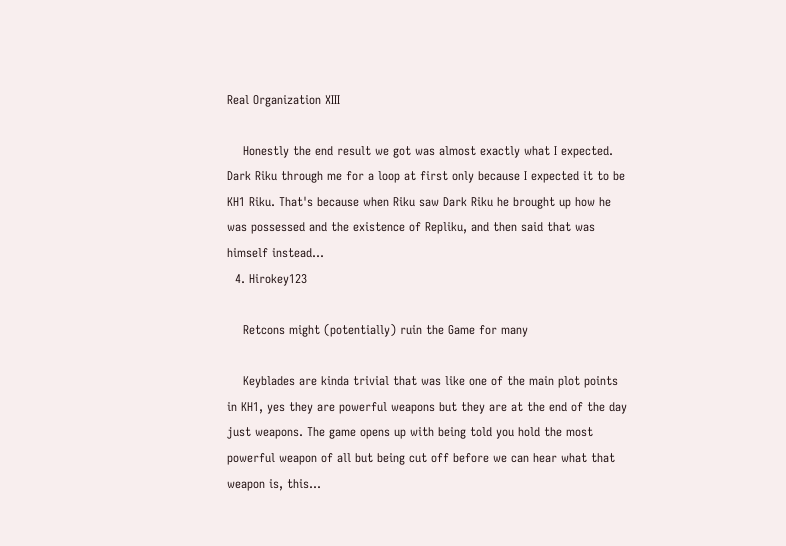Real Organization XIII

    Honestly the end result we got was almost exactly what I expected. Dark Riku through me for a loop at first only because I expected it to be KH1 Riku. That's because when Riku saw Dark Riku he brought up how he was possessed and the existence of Repliku, and then said that was himself instead...
  4. Hirokey123

    Retcons might (potentially) ruin the Game for many

    Keyblades are kinda trivial that was like one of the main plot points in KH1, yes they are powerful weapons but they are at the end of the day just weapons. The game opens up with being told you hold the most powerful weapon of all but being cut off before we can hear what that weapon is, this...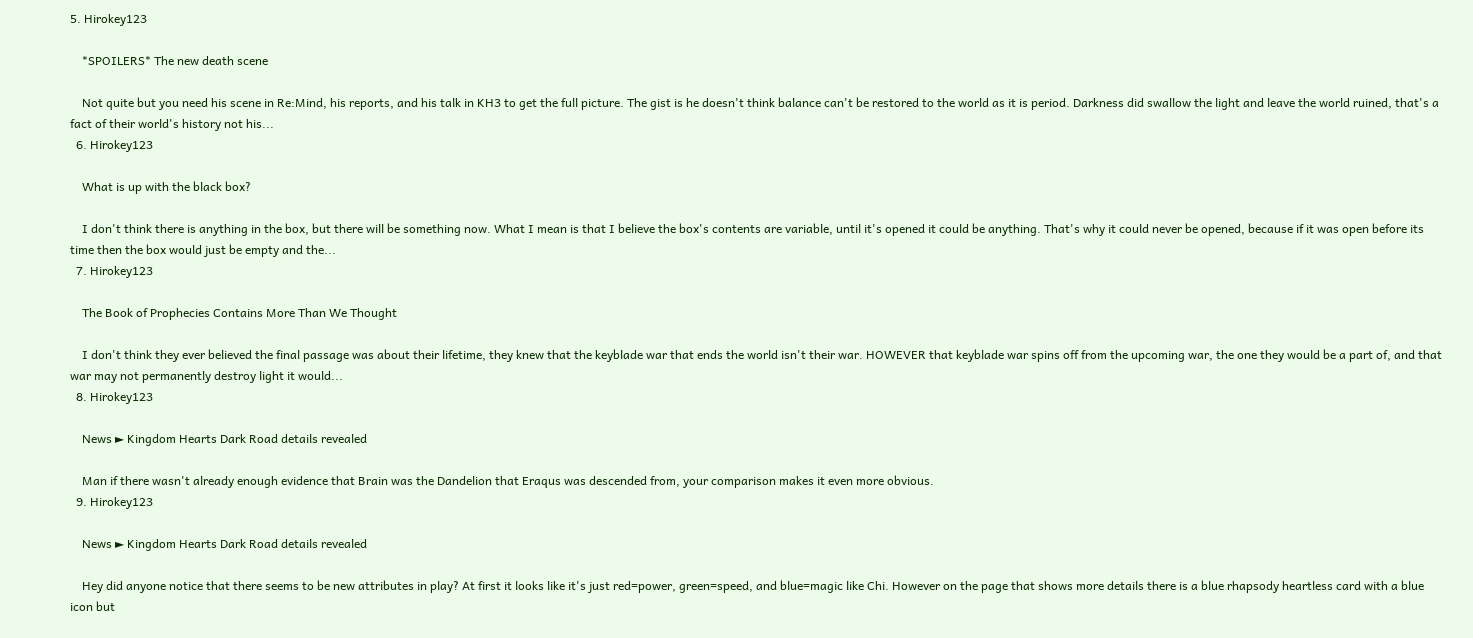5. Hirokey123

    *SPOILERS* The new death scene

    Not quite but you need his scene in Re:Mind, his reports, and his talk in KH3 to get the full picture. The gist is he doesn't think balance can't be restored to the world as it is period. Darkness did swallow the light and leave the world ruined, that's a fact of their world's history not his...
  6. Hirokey123

    What is up with the black box?

    I don't think there is anything in the box, but there will be something now. What I mean is that I believe the box's contents are variable, until it's opened it could be anything. That's why it could never be opened, because if it was open before its time then the box would just be empty and the...
  7. Hirokey123

    The Book of Prophecies Contains More Than We Thought

    I don't think they ever believed the final passage was about their lifetime, they knew that the keyblade war that ends the world isn't their war. HOWEVER that keyblade war spins off from the upcoming war, the one they would be a part of, and that war may not permanently destroy light it would...
  8. Hirokey123

    News ► Kingdom Hearts Dark Road details revealed

    Man if there wasn't already enough evidence that Brain was the Dandelion that Eraqus was descended from, your comparison makes it even more obvious.
  9. Hirokey123

    News ► Kingdom Hearts Dark Road details revealed

    Hey did anyone notice that there seems to be new attributes in play? At first it looks like it's just red=power, green=speed, and blue=magic like Chi. However on the page that shows more details there is a blue rhapsody heartless card with a blue icon but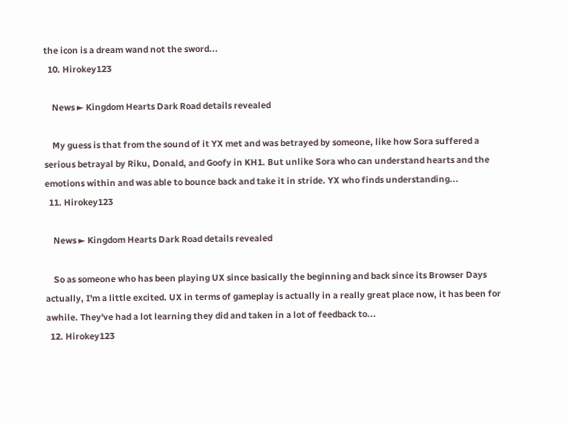the icon is a dream wand not the sword...
  10. Hirokey123

    News ► Kingdom Hearts Dark Road details revealed

    My guess is that from the sound of it YX met and was betrayed by someone, like how Sora suffered a serious betrayal by Riku, Donald, and Goofy in KH1. But unlike Sora who can understand hearts and the emotions within and was able to bounce back and take it in stride. YX who finds understanding...
  11. Hirokey123

    News ► Kingdom Hearts Dark Road details revealed

    So as someone who has been playing UX since basically the beginning and back since its Browser Days actually, I'm a little excited. UX in terms of gameplay is actually in a really great place now, it has been for awhile. They've had a lot learning they did and taken in a lot of feedback to...
  12. Hirokey123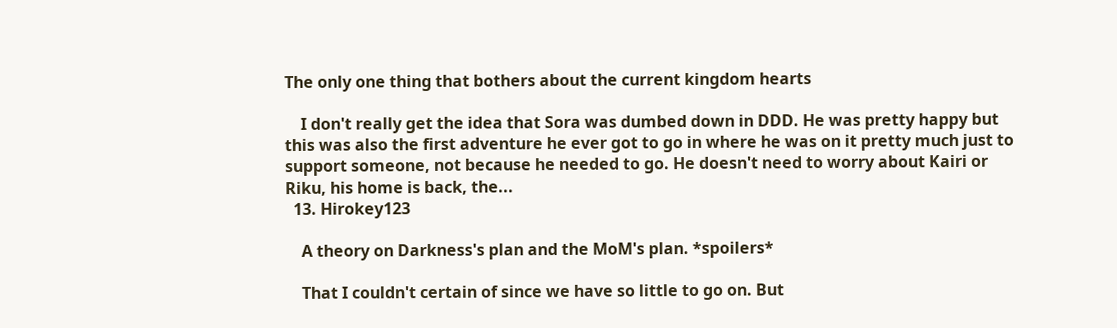The only one thing that bothers about the current kingdom hearts

    I don't really get the idea that Sora was dumbed down in DDD. He was pretty happy but this was also the first adventure he ever got to go in where he was on it pretty much just to support someone, not because he needed to go. He doesn't need to worry about Kairi or Riku, his home is back, the...
  13. Hirokey123

    A theory on Darkness's plan and the MoM's plan. *spoilers*

    That I couldn't certain of since we have so little to go on. But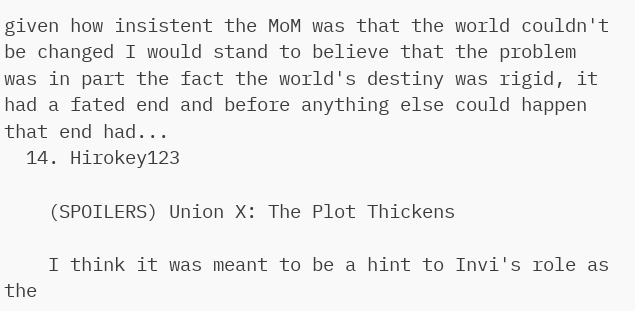given how insistent the MoM was that the world couldn't be changed I would stand to believe that the problem was in part the fact the world's destiny was rigid, it had a fated end and before anything else could happen that end had...
  14. Hirokey123

    (SPOILERS) Union X: The Plot Thickens

    I think it was meant to be a hint to Invi's role as the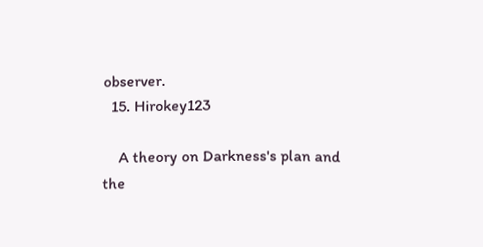observer.
  15. Hirokey123

    A theory on Darkness's plan and the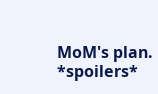MoM's plan. *spoilers*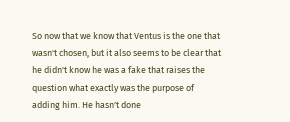So now that we know that Ventus is the one that wasn't chosen, but it also seems to be clear that he didn't know he was a fake that raises the question what exactly was the purpose of adding him. He hasn't done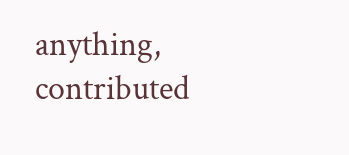anything, contributed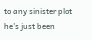to any sinister plot he's just been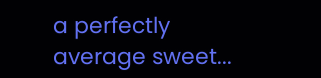a perfectly average sweet...